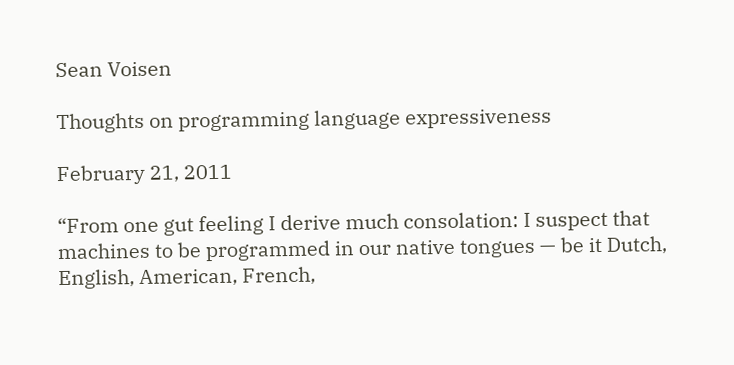Sean Voisen

Thoughts on programming language expressiveness

February 21, 2011

“From one gut feeling I derive much consolation: I suspect that machines to be programmed in our native tongues — be it Dutch, English, American, French,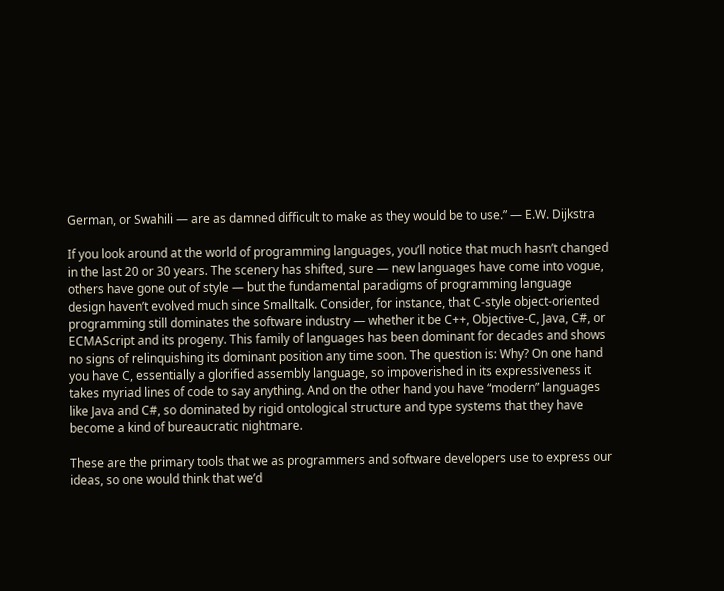German, or Swahili — are as damned difficult to make as they would be to use.” — E.W. Dijkstra

If you look around at the world of programming languages, you’ll notice that much hasn’t changed in the last 20 or 30 years. The scenery has shifted, sure — new languages have come into vogue, others have gone out of style — but the fundamental paradigms of programming language design haven’t evolved much since Smalltalk. Consider, for instance, that C-style object-oriented programming still dominates the software industry — whether it be C++, Objective-C, Java, C#, or ECMAScript and its progeny. This family of languages has been dominant for decades and shows no signs of relinquishing its dominant position any time soon. The question is: Why? On one hand you have C, essentially a glorified assembly language, so impoverished in its expressiveness it takes myriad lines of code to say anything. And on the other hand you have “modern” languages like Java and C#, so dominated by rigid ontological structure and type systems that they have become a kind of bureaucratic nightmare.

These are the primary tools that we as programmers and software developers use to express our ideas, so one would think that we’d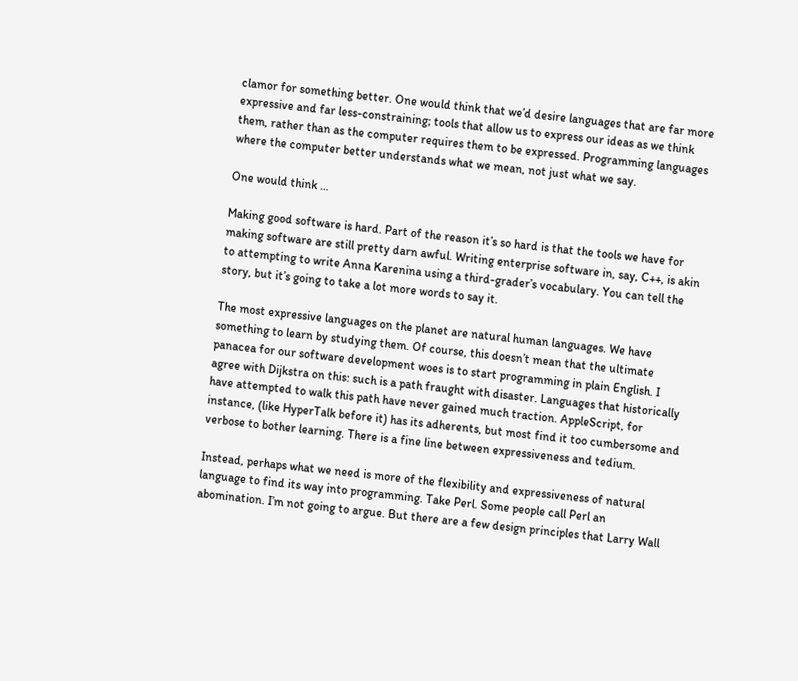clamor for something better. One would think that we’d desire languages that are far more expressive and far less-constraining; tools that allow us to express our ideas as we think them, rather than as the computer requires them to be expressed. Programming languages where the computer better understands what we mean, not just what we say.

One would think …

Making good software is hard. Part of the reason it’s so hard is that the tools we have for making software are still pretty darn awful. Writing enterprise software in, say, C++, is akin to attempting to write Anna Karenina using a third-grader’s vocabulary. You can tell the story, but it’s going to take a lot more words to say it.

The most expressive languages on the planet are natural human languages. We have something to learn by studying them. Of course, this doesn’t mean that the ultimate panacea for our software development woes is to start programming in plain English. I agree with Dijkstra on this: such is a path fraught with disaster. Languages that historically have attempted to walk this path have never gained much traction. AppleScript, for instance, (like HyperTalk before it) has its adherents, but most find it too cumbersome and verbose to bother learning. There is a fine line between expressiveness and tedium.

Instead, perhaps what we need is more of the flexibility and expressiveness of natural language to find its way into programming. Take Perl. Some people call Perl an abomination. I’m not going to argue. But there are a few design principles that Larry Wall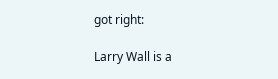got right:

Larry Wall is a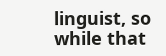linguist, so while that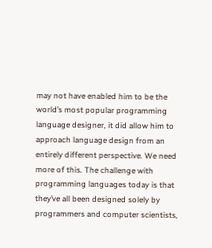may not have enabled him to be the world’s most popular programming language designer, it did allow him to approach language design from an entirely different perspective. We need more of this. The challenge with programming languages today is that they’ve all been designed solely by programmers and computer scientists,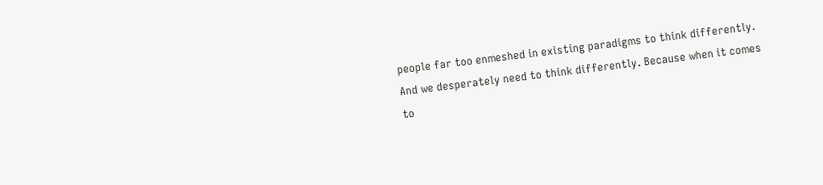people far too enmeshed in existing paradigms to think differently. And we desperately need to think differently. Because when it comes to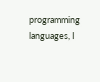programming languages, I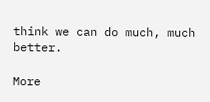think we can do much, much better.

More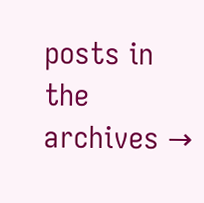posts in the archives →